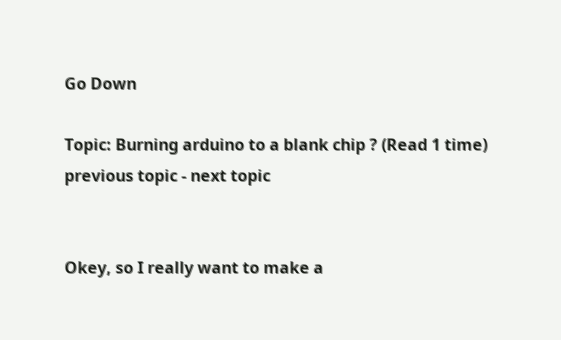Go Down

Topic: Burning arduino to a blank chip ? (Read 1 time) previous topic - next topic


Okey, so I really want to make a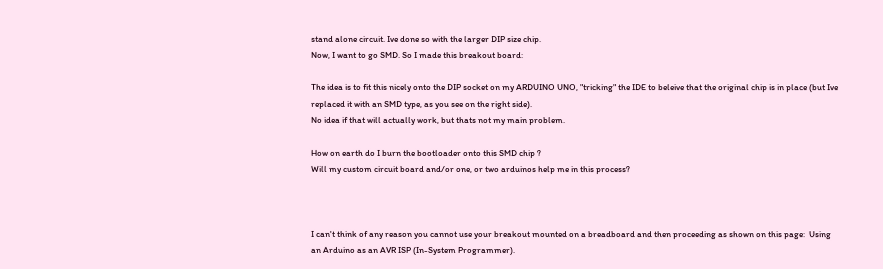stand alone circuit. Ive done so with the larger DIP size chip.
Now, I want to go SMD. So I made this breakout board:

The idea is to fit this nicely onto the DIP socket on my ARDUINO UNO, "tricking" the IDE to beleive that the original chip is in place (but Ive replaced it with an SMD type, as you see on the right side).
No idea if that will actually work, but thats not my main problem.

How on earth do I burn the bootloader onto this SMD chip ?
Will my custom circuit board and/or one, or two arduinos help me in this process?



I can't think of any reason you cannot use your breakout mounted on a breadboard and then proceeding as shown on this page:  Using an Arduino as an AVR ISP (In-System Programmer).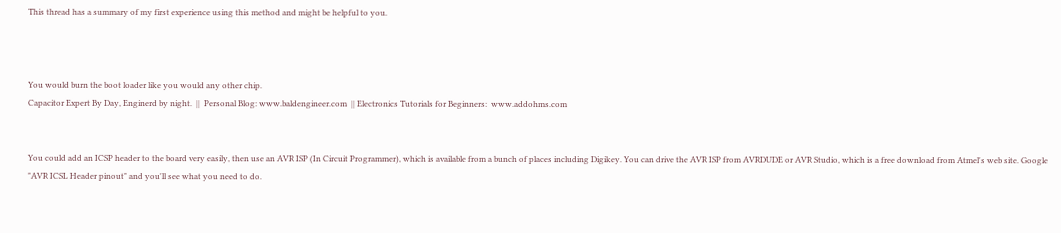This thread has a summary of my first experience using this method and might be helpful to you.



You would burn the boot loader like you would any other chip.
Capacitor Expert By Day, Enginerd by night.  ||  Personal Blog: www.baldengineer.com  || Electronics Tutorials for Beginners:  www.addohms.com


You could add an ICSP header to the board very easily, then use an AVR ISP (In Circuit Programmer), which is available from a bunch of places including Digikey. You can drive the AVR ISP from AVRDUDE or AVR Studio, which is a free download from Atmel's web site. Google "AVR ICSL Header pinout" and you'll see what you need to do.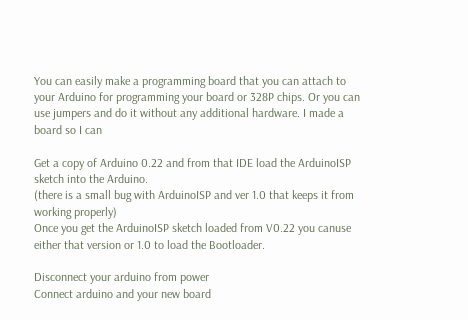You can easily make a programming board that you can attach to your Arduino for programming your board or 328P chips. Or you can use jumpers and do it without any additional hardware. I made a board so I can

Get a copy of Arduino 0.22 and from that IDE load the ArduinoISP sketch into the Arduino.
(there is a small bug with ArduinoISP and ver 1.0 that keeps it from working properly)
Once you get the ArduinoISP sketch loaded from V0.22 you canuse either that version or 1.0 to load the Bootloader.

Disconnect your arduino from power
Connect arduino and your new board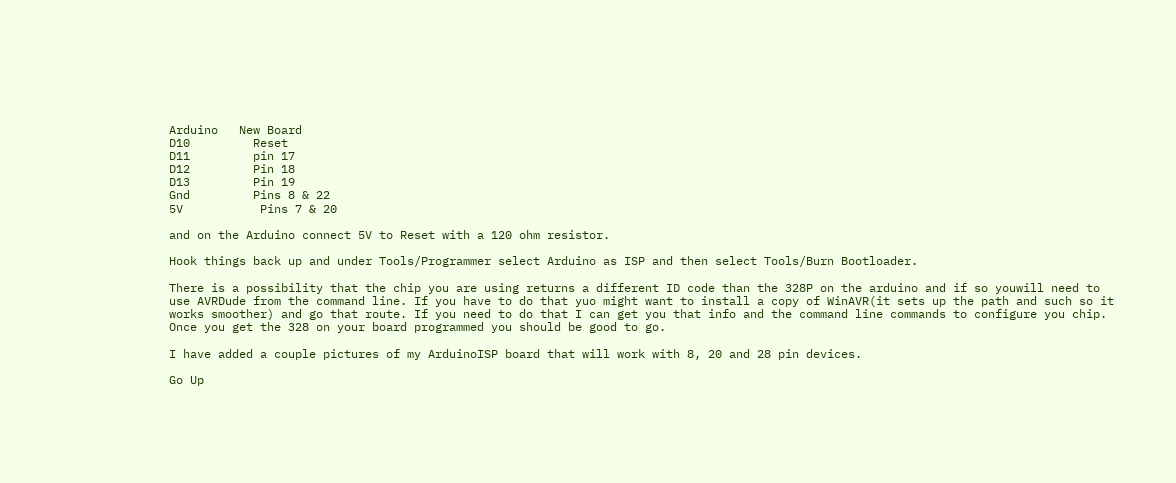Arduino   New Board
D10         Reset
D11         pin 17
D12         Pin 18
D13         Pin 19
Gnd         Pins 8 & 22
5V           Pins 7 & 20

and on the Arduino connect 5V to Reset with a 120 ohm resistor.

Hook things back up and under Tools/Programmer select Arduino as ISP and then select Tools/Burn Bootloader.

There is a possibility that the chip you are using returns a different ID code than the 328P on the arduino and if so youwill need to use AVRDude from the command line. If you have to do that yuo might want to install a copy of WinAVR(it sets up the path and such so it works smoother) and go that route. If you need to do that I can get you that info and the command line commands to configure you chip. Once you get the 328 on your board programmed you should be good to go.

I have added a couple pictures of my ArduinoISP board that will work with 8, 20 and 28 pin devices.

Go Up